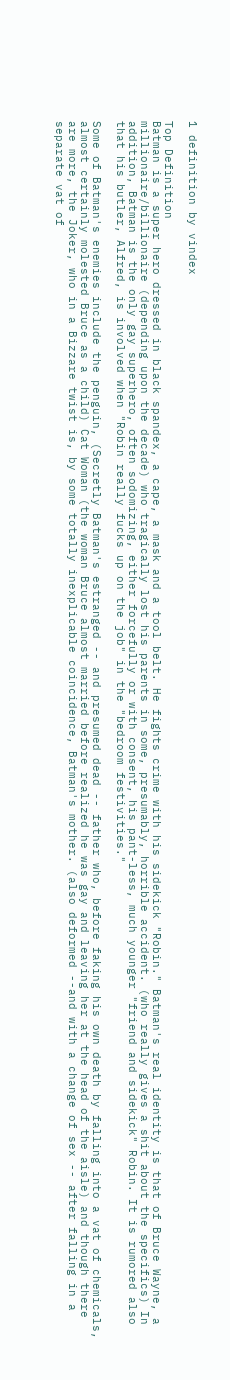1 definition by vindex

Top Definition
Batman is a super hero dressed in black spandex, a cape, a mask and a tool belt. He fights crime with his sidekick "Robin." Batman's real identity is that of Bruce Wayne, a millionaire/billionaire (depending upon the decade) who tragically lost his parents in some, presumably, horrible accident. (who really gives a shit about the specifics) In addition, Batman is the only gay superhero, often sodomizing, either forcefully or with consent, his pant-less, much younger "friend and sidekick" Robin. It is rumored also that his butler, Alfred, is involved when "Robin really fucks up on the job" in the "bedroom festivities."

Some of Batman's enemies include the penguin, (Secretly Batman's estranged -- and presumed dead -- father who, before faking his own death by falling into a vat of chemicals, almost certainly molested Bruce as a child) Cat Woman (the woman Bruce almost married before realized he was gay and leaving her at the head of the aisle) and though there are more, the Joker, who in a Bizzare twist is, by some totally inexplicable coincidence, Batman's mother. (also deformed --and with a change of sex -- after falling in a separate vat of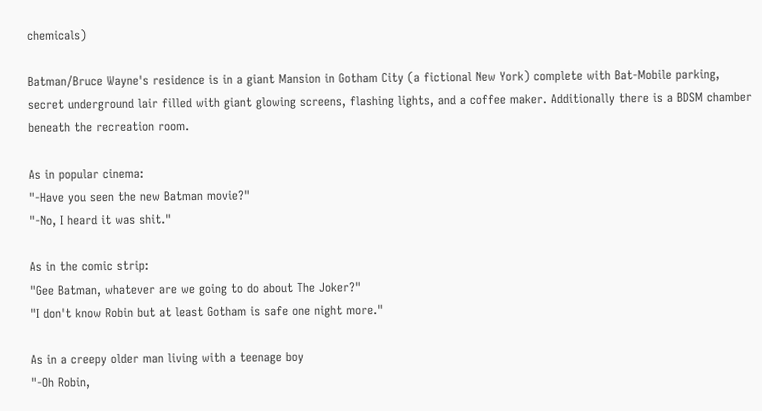chemicals)

Batman/Bruce Wayne's residence is in a giant Mansion in Gotham City (a fictional New York) complete with Bat-Mobile parking, secret underground lair filled with giant glowing screens, flashing lights, and a coffee maker. Additionally there is a BDSM chamber beneath the recreation room.

As in popular cinema:
"-Have you seen the new Batman movie?"
"-No, I heard it was shit."

As in the comic strip:
"Gee Batman, whatever are we going to do about The Joker?"
"I don't know Robin but at least Gotham is safe one night more."

As in a creepy older man living with a teenage boy
"-Oh Robin,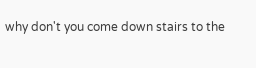why don't you come down stairs to the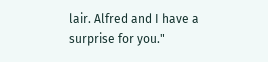lair. Alfred and I have a surprise for you."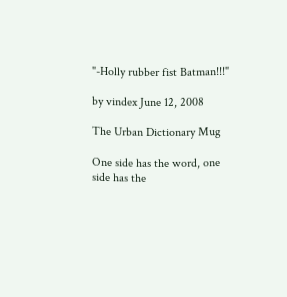"-Holly rubber fist Batman!!!"

by vindex June 12, 2008

The Urban Dictionary Mug

One side has the word, one side has the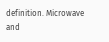definition. Microwave and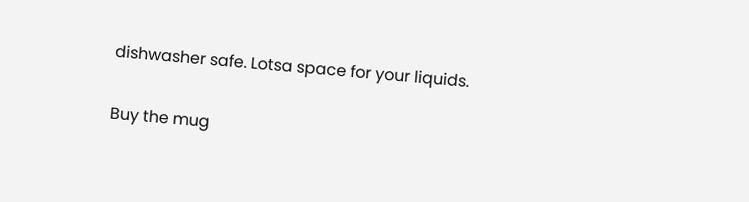dishwasher safe. Lotsa space for your liquids.

Buy the mug